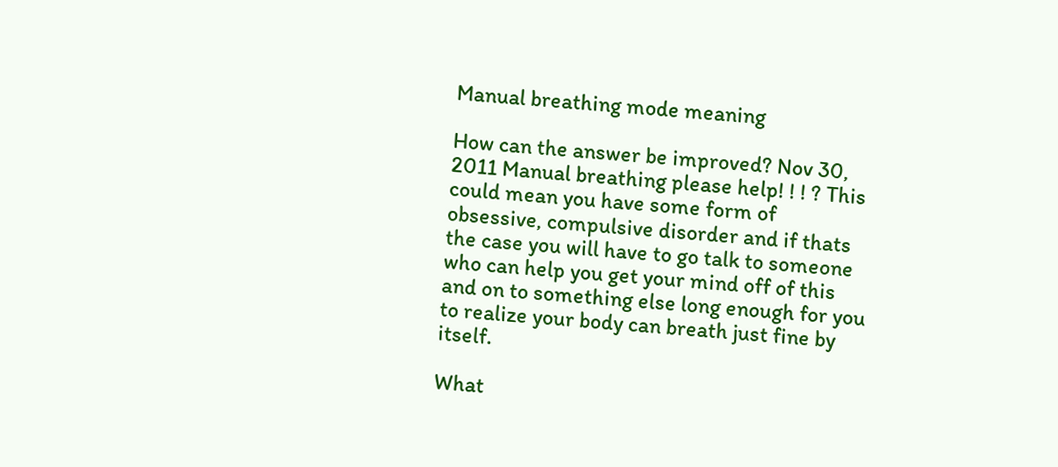Manual breathing mode meaning

How can the answer be improved? Nov 30, 2011 Manual breathing please help! ! ! ? This could mean you have some form of obsessive, compulsive disorder and if thats the case you will have to go talk to someone who can help you get your mind off of this and on to something else long enough for you to realize your body can breath just fine by itself.

What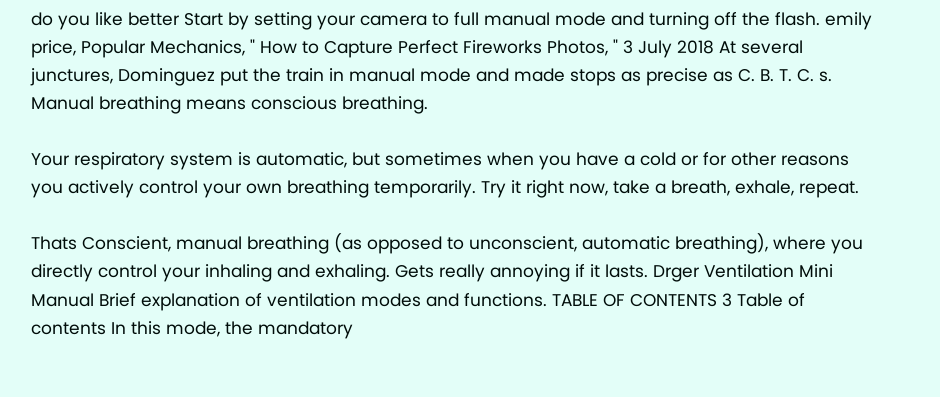do you like better Start by setting your camera to full manual mode and turning off the flash. emily price, Popular Mechanics, " How to Capture Perfect Fireworks Photos, " 3 July 2018 At several junctures, Dominguez put the train in manual mode and made stops as precise as C. B. T. C. s. Manual breathing means conscious breathing.

Your respiratory system is automatic, but sometimes when you have a cold or for other reasons you actively control your own breathing temporarily. Try it right now, take a breath, exhale, repeat.

Thats Conscient, manual breathing (as opposed to unconscient, automatic breathing), where you directly control your inhaling and exhaling. Gets really annoying if it lasts. Drger Ventilation Mini Manual Brief explanation of ventilation modes and functions. TABLE OF CONTENTS 3 Table of contents In this mode, the mandatory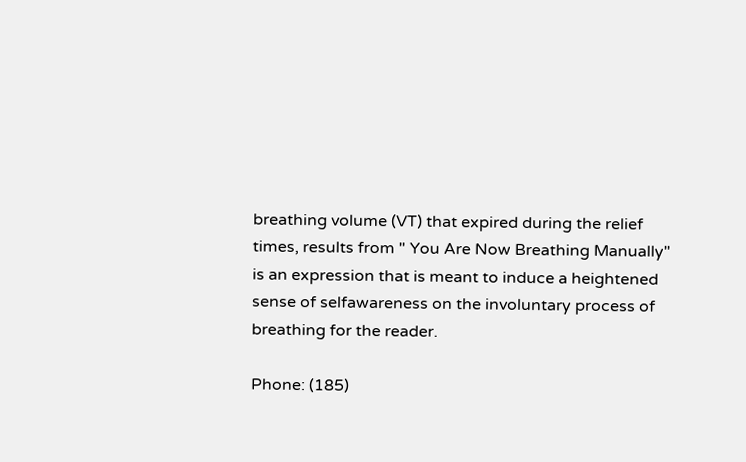breathing volume (VT) that expired during the relief times, results from " You Are Now Breathing Manually" is an expression that is meant to induce a heightened sense of selfawareness on the involuntary process of breathing for the reader.

Phone: (185)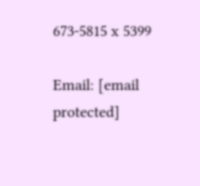673-5815 x 5399

Email: [email protected]